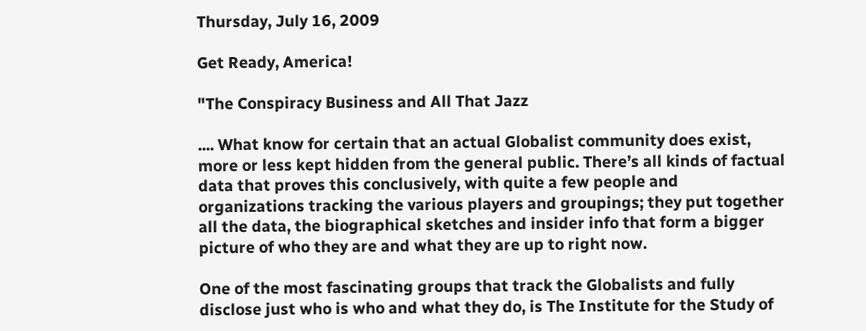Thursday, July 16, 2009

Get Ready, America!

"The Conspiracy Business and All That Jazz

.... What know for certain that an actual Globalist community does exist, more or less kept hidden from the general public. There’s all kinds of factual data that proves this conclusively, with quite a few people and organizations tracking the various players and groupings; they put together all the data, the biographical sketches and insider info that form a bigger picture of who they are and what they are up to right now.

One of the most fascinating groups that track the Globalists and fully disclose just who is who and what they do, is The Institute for the Study of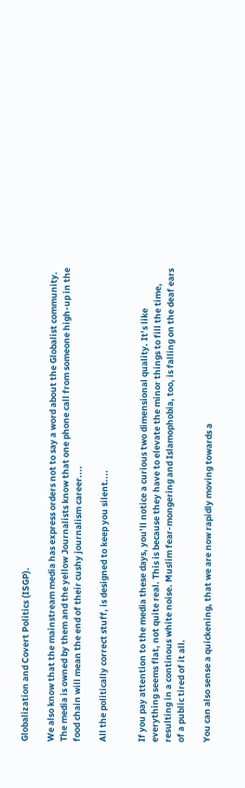Globalization and Covert Politics (ISGP).

We also know that the mainstream media has express orders not to say a word about the Globalist community. The media is owned by them and the yellow Journalists know that one phone call from someone high-up in the food chain will mean the end of their cushy journalism career....

All the politically correct stuff, is designed to keep you silent....


If you pay attention to the media these days, you’ll notice a curious two dimensional quality. It’s like everything seems flat, not quite real. This is because they have to elevate the minor things to fill the time, resulting in a continous white noise. Muslim fear-mongering and Islamophobia, too, is falling on the deaf ears of a public tired of it all.

You can also sense a quickening, that we are now rapidly moving towards a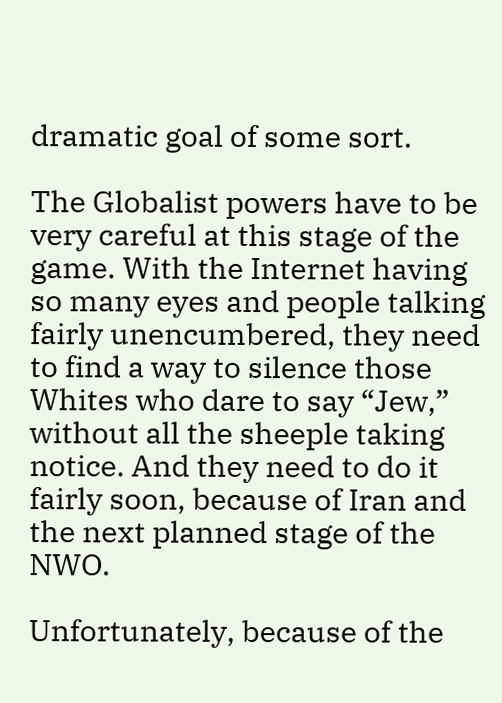dramatic goal of some sort.

The Globalist powers have to be very careful at this stage of the game. With the Internet having so many eyes and people talking fairly unencumbered, they need to find a way to silence those Whites who dare to say “Jew,” without all the sheeple taking notice. And they need to do it fairly soon, because of Iran and the next planned stage of the NWO.

Unfortunately, because of the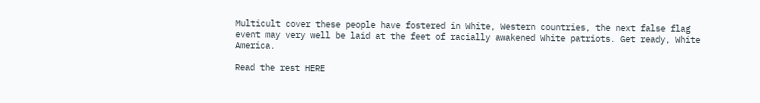Multicult cover these people have fostered in White, Western countries, the next false flag event may very well be laid at the feet of racially awakened White patriots. Get ready, White America.

Read the rest HERE